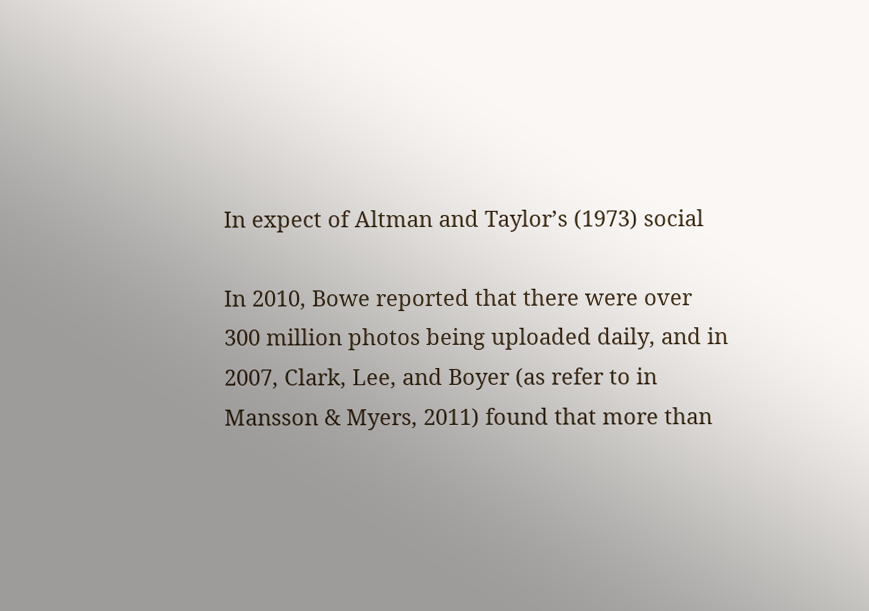In expect of Altman and Taylor’s (1973) social

In 2010, Bowe reported that there were over 300 million photos being uploaded daily, and in 2007, Clark, Lee, and Boyer (as refer to in Mansson & Myers, 2011) found that more than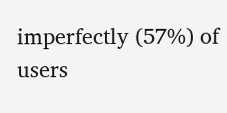imperfectly (57%) of users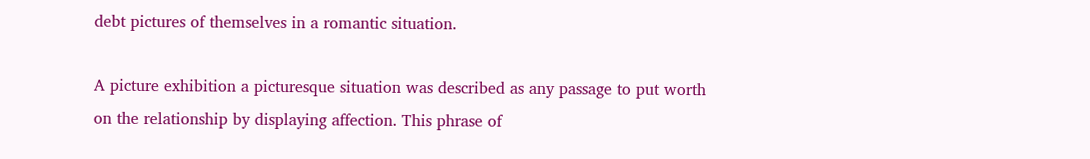debt pictures of themselves in a romantic situation.

A picture exhibition a picturesque situation was described as any passage to put worth on the relationship by displaying affection. This phrase of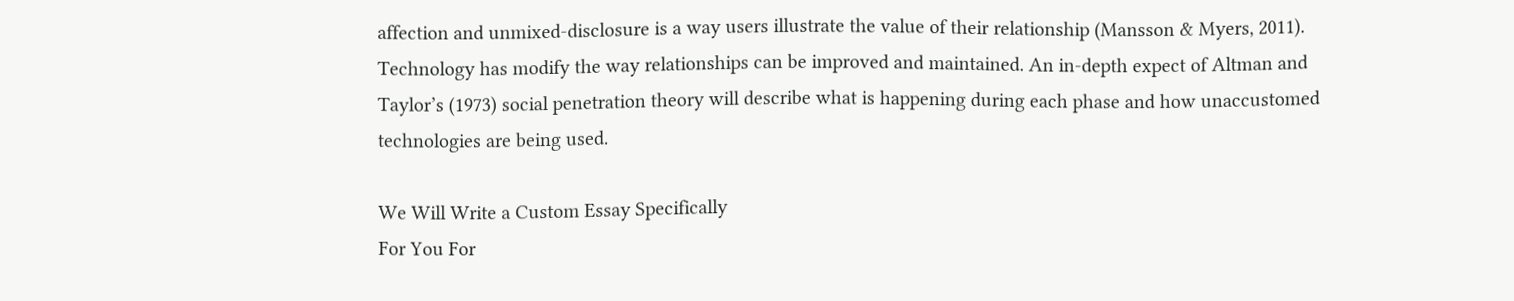affection and unmixed-disclosure is a way users illustrate the value of their relationship (Mansson & Myers, 2011). Technology has modify the way relationships can be improved and maintained. An in-depth expect of Altman and Taylor’s (1973) social penetration theory will describe what is happening during each phase and how unaccustomed technologies are being used.

We Will Write a Custom Essay Specifically
For You For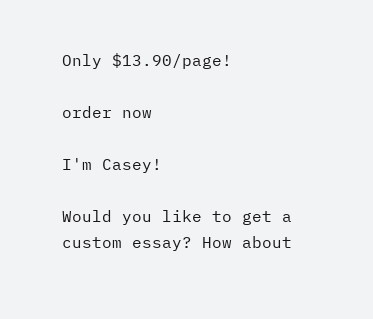Only $13.90/page!

order now

I'm Casey!

Would you like to get a custom essay? How about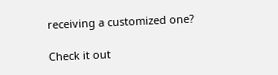receiving a customized one?

Check it out